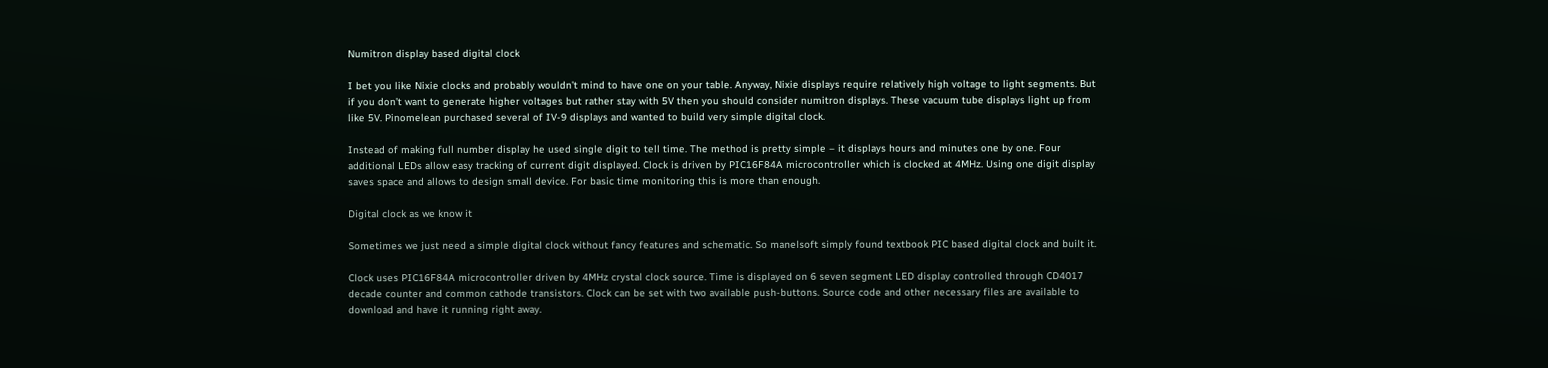Numitron display based digital clock

I bet you like Nixie clocks and probably wouldn’t mind to have one on your table. Anyway, Nixie displays require relatively high voltage to light segments. But if you don’t want to generate higher voltages but rather stay with 5V then you should consider numitron displays. These vacuum tube displays light up from like 5V. Pinomelean purchased several of IV-9 displays and wanted to build very simple digital clock.

Instead of making full number display he used single digit to tell time. The method is pretty simple – it displays hours and minutes one by one. Four additional LEDs allow easy tracking of current digit displayed. Clock is driven by PIC16F84A microcontroller which is clocked at 4MHz. Using one digit display saves space and allows to design small device. For basic time monitoring this is more than enough.

Digital clock as we know it

Sometimes we just need a simple digital clock without fancy features and schematic. So manelsoft simply found textbook PIC based digital clock and built it.

Clock uses PIC16F84A microcontroller driven by 4MHz crystal clock source. Time is displayed on 6 seven segment LED display controlled through CD4017 decade counter and common cathode transistors. Clock can be set with two available push-buttons. Source code and other necessary files are available to download and have it running right away.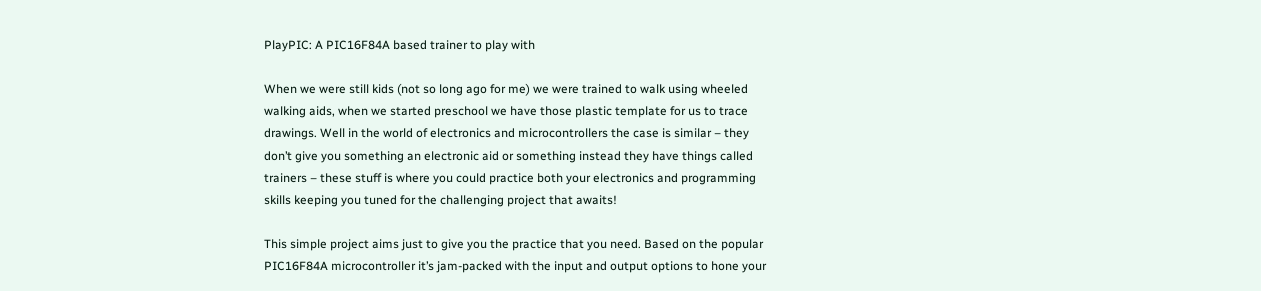PlayPIC: A PIC16F84A based trainer to play with

When we were still kids (not so long ago for me) we were trained to walk using wheeled walking aids, when we started preschool we have those plastic template for us to trace drawings. Well in the world of electronics and microcontrollers the case is similar – they don’t give you something an electronic aid or something instead they have things called trainers – these stuff is where you could practice both your electronics and programming skills keeping you tuned for the challenging project that awaits!

This simple project aims just to give you the practice that you need. Based on the popular PIC16F84A microcontroller it’s jam-packed with the input and output options to hone your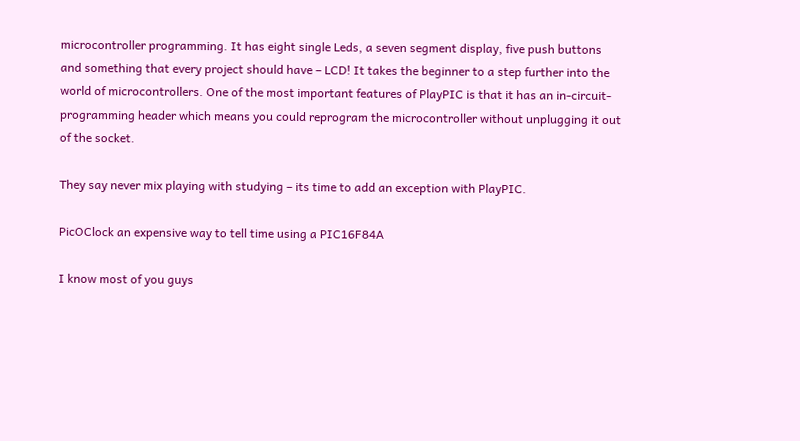microcontroller programming. It has eight single Leds, a seven segment display, five push buttons and something that every project should have – LCD! It takes the beginner to a step further into the world of microcontrollers. One of the most important features of PlayPIC is that it has an in-circuit-programming header which means you could reprogram the microcontroller without unplugging it out of the socket.

They say never mix playing with studying – its time to add an exception with PlayPIC.

PicOClock an expensive way to tell time using a PIC16F84A

I know most of you guys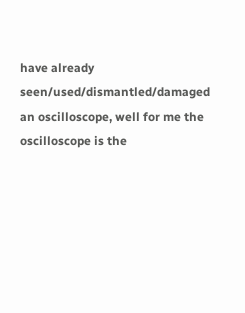have already seen/used/dismantled/damaged an oscilloscope, well for me the oscilloscope is the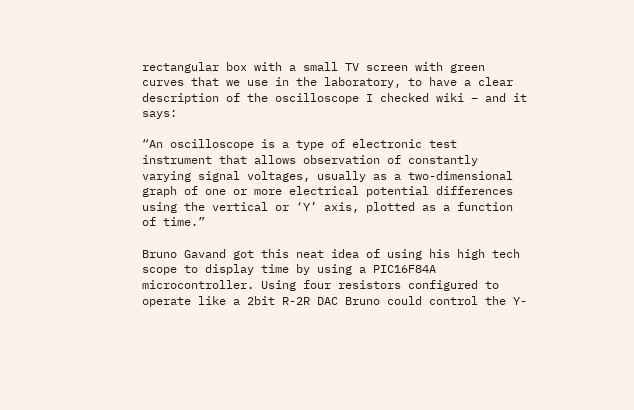rectangular box with a small TV screen with green curves that we use in the laboratory, to have a clear description of the oscilloscope I checked wiki – and it says:

“An oscilloscope is a type of electronic test instrument that allows observation of constantly varying signal voltages, usually as a two-dimensional graph of one or more electrical potential differences using the vertical or ‘Y’ axis, plotted as a function of time.”

Bruno Gavand got this neat idea of using his high tech scope to display time by using a PIC16F84A microcontroller. Using four resistors configured to operate like a 2bit R-2R DAC Bruno could control the Y-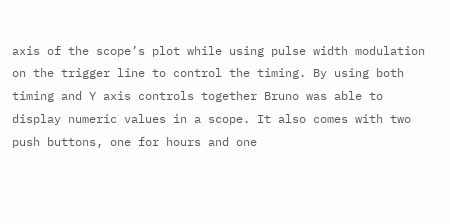axis of the scope’s plot while using pulse width modulation on the trigger line to control the timing. By using both timing and Y axis controls together Bruno was able to display numeric values in a scope. It also comes with two push buttons, one for hours and one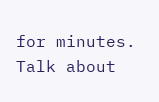for minutes. Talk about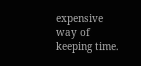expensive way of keeping time.